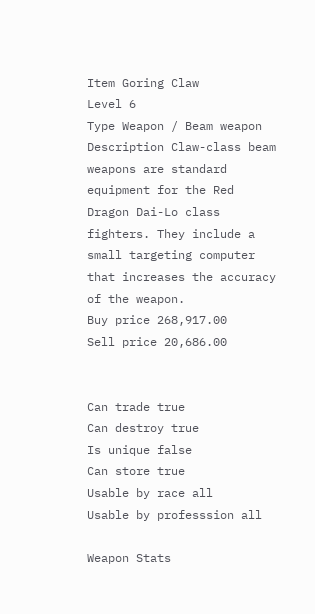Item Goring Claw
Level 6
Type Weapon / Beam weapon
Description Claw-class beam weapons are standard equipment for the Red Dragon Dai-Lo class fighters. They include a small targeting computer that increases the accuracy of the weapon.
Buy price 268,917.00
Sell price 20,686.00


Can trade true
Can destroy true
Is unique false
Can store true
Usable by race all
Usable by professsion all

Weapon Stats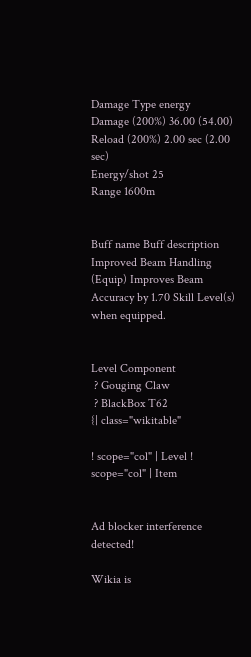Damage Type energy
Damage (200%) 36.00 (54.00)
Reload (200%) 2.00 sec (2.00 sec)
Energy/shot 25
Range 1600m


Buff name Buff description
Improved Beam Handling (Equip) Improves Beam Accuracy by 1.70 Skill Level(s) when equipped.


Level Component
 ? Gouging Claw
 ? BlackBox T62
{| class="wikitable"

! scope="col" | Level ! scope="col" | Item


Ad blocker interference detected!

Wikia is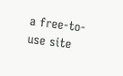a free-to-use site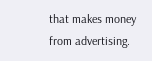that makes money from advertising.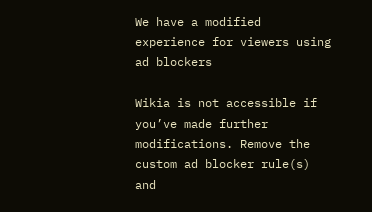We have a modified experience for viewers using ad blockers

Wikia is not accessible if you’ve made further modifications. Remove the custom ad blocker rule(s) and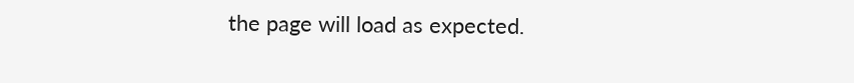the page will load as expected.